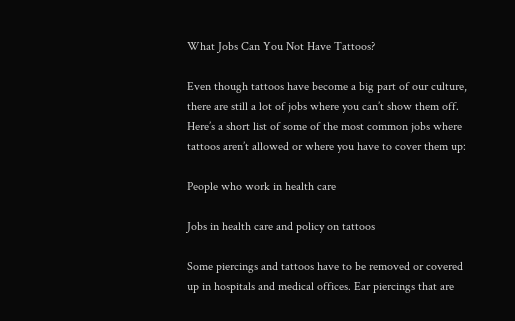What Jobs Can You Not Have Tattoos?

Even though tattoos have become a big part of our culture, there are still a lot of jobs where you can’t show them off. Here’s a short list of some of the most common jobs where tattoos aren’t allowed or where you have to cover them up:

People who work in health care

Jobs in health care and policy on tattoos

Some piercings and tattoos have to be removed or covered up in hospitals and medical offices. Ear piercings that are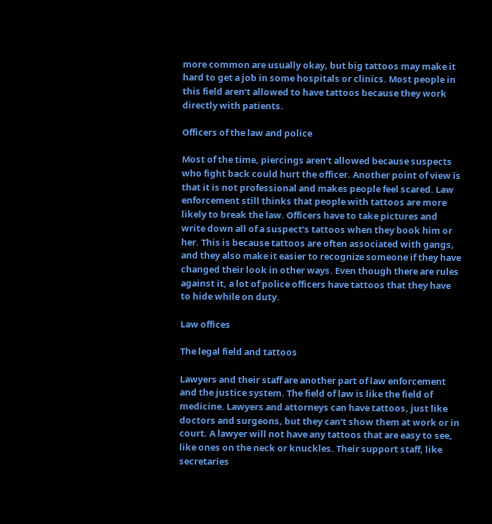more common are usually okay, but big tattoos may make it hard to get a job in some hospitals or clinics. Most people in this field aren’t allowed to have tattoos because they work directly with patients.

Officers of the law and police

Most of the time, piercings aren’t allowed because suspects who fight back could hurt the officer. Another point of view is that it is not professional and makes people feel scared. Law enforcement still thinks that people with tattoos are more likely to break the law. Officers have to take pictures and write down all of a suspect’s tattoos when they book him or her. This is because tattoos are often associated with gangs, and they also make it easier to recognize someone if they have changed their look in other ways. Even though there are rules against it, a lot of police officers have tattoos that they have to hide while on duty.

Law offices

The legal field and tattoos

Lawyers and their staff are another part of law enforcement and the justice system. The field of law is like the field of medicine. Lawyers and attorneys can have tattoos, just like doctors and surgeons, but they can’t show them at work or in court. A lawyer will not have any tattoos that are easy to see, like ones on the neck or knuckles. Their support staff, like secretaries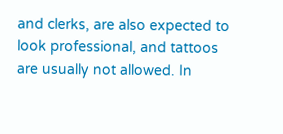and clerks, are also expected to look professional, and tattoos are usually not allowed. In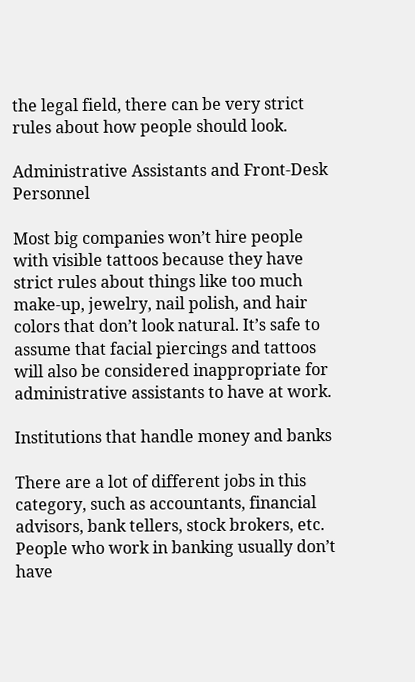the legal field, there can be very strict rules about how people should look.

Administrative Assistants and Front-Desk Personnel

Most big companies won’t hire people with visible tattoos because they have strict rules about things like too much make-up, jewelry, nail polish, and hair colors that don’t look natural. It’s safe to assume that facial piercings and tattoos will also be considered inappropriate for administrative assistants to have at work.

Institutions that handle money and banks

There are a lot of different jobs in this category, such as accountants, financial advisors, bank tellers, stock brokers, etc. People who work in banking usually don’t have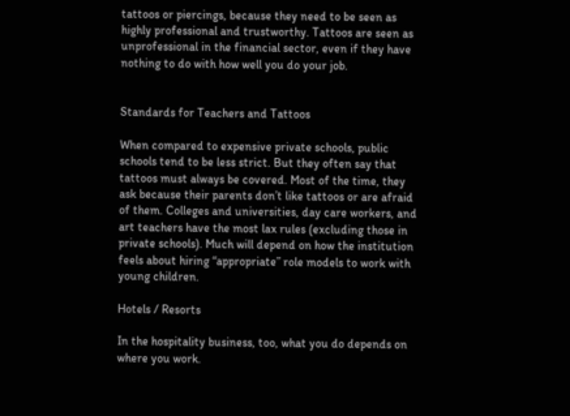tattoos or piercings, because they need to be seen as highly professional and trustworthy. Tattoos are seen as unprofessional in the financial sector, even if they have nothing to do with how well you do your job.


Standards for Teachers and Tattoos

When compared to expensive private schools, public schools tend to be less strict. But they often say that tattoos must always be covered. Most of the time, they ask because their parents don’t like tattoos or are afraid of them. Colleges and universities, day care workers, and art teachers have the most lax rules (excluding those in private schools). Much will depend on how the institution feels about hiring “appropriate” role models to work with young children.

Hotels / Resorts

In the hospitality business, too, what you do depends on where you work.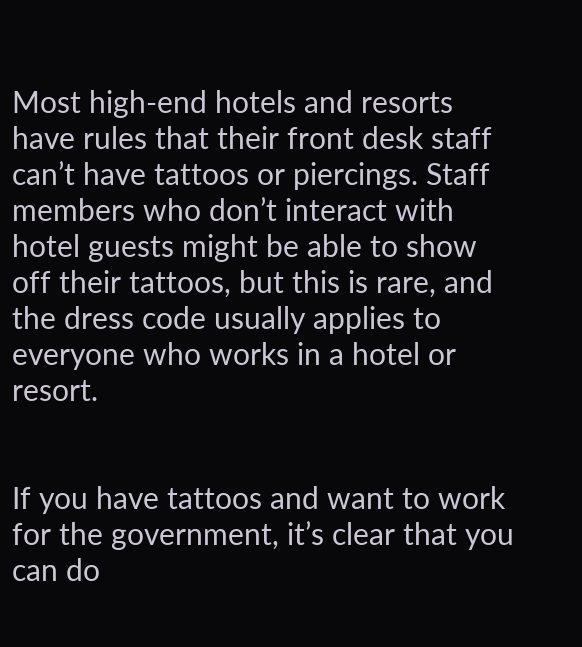Most high-end hotels and resorts have rules that their front desk staff can’t have tattoos or piercings. Staff members who don’t interact with hotel guests might be able to show off their tattoos, but this is rare, and the dress code usually applies to everyone who works in a hotel or resort.


If you have tattoos and want to work for the government, it’s clear that you can do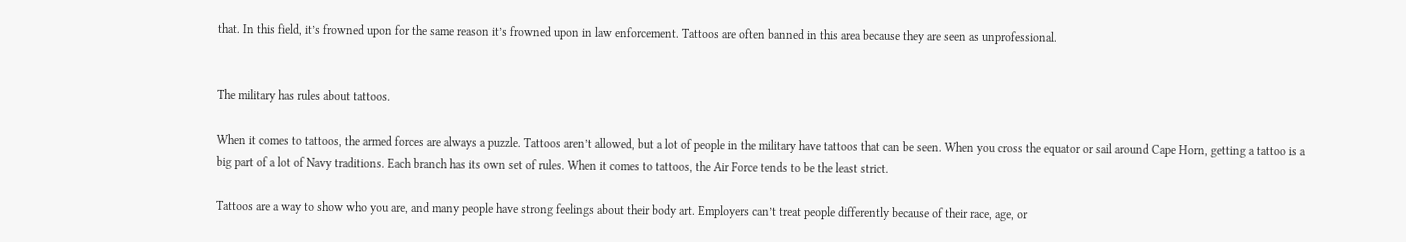that. In this field, it’s frowned upon for the same reason it’s frowned upon in law enforcement. Tattoos are often banned in this area because they are seen as unprofessional.


The military has rules about tattoos.

When it comes to tattoos, the armed forces are always a puzzle. Tattoos aren’t allowed, but a lot of people in the military have tattoos that can be seen. When you cross the equator or sail around Cape Horn, getting a tattoo is a big part of a lot of Navy traditions. Each branch has its own set of rules. When it comes to tattoos, the Air Force tends to be the least strict.

Tattoos are a way to show who you are, and many people have strong feelings about their body art. Employers can’t treat people differently because of their race, age, or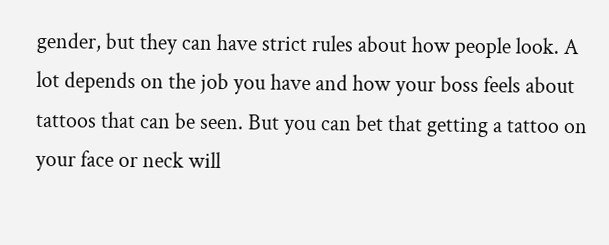gender, but they can have strict rules about how people look. A lot depends on the job you have and how your boss feels about tattoos that can be seen. But you can bet that getting a tattoo on your face or neck will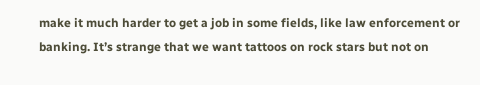make it much harder to get a job in some fields, like law enforcement or banking. It’s strange that we want tattoos on rock stars but not on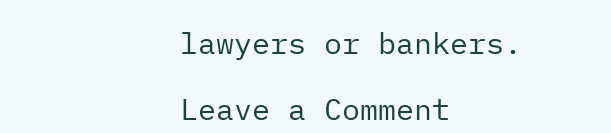lawyers or bankers.

Leave a Comment